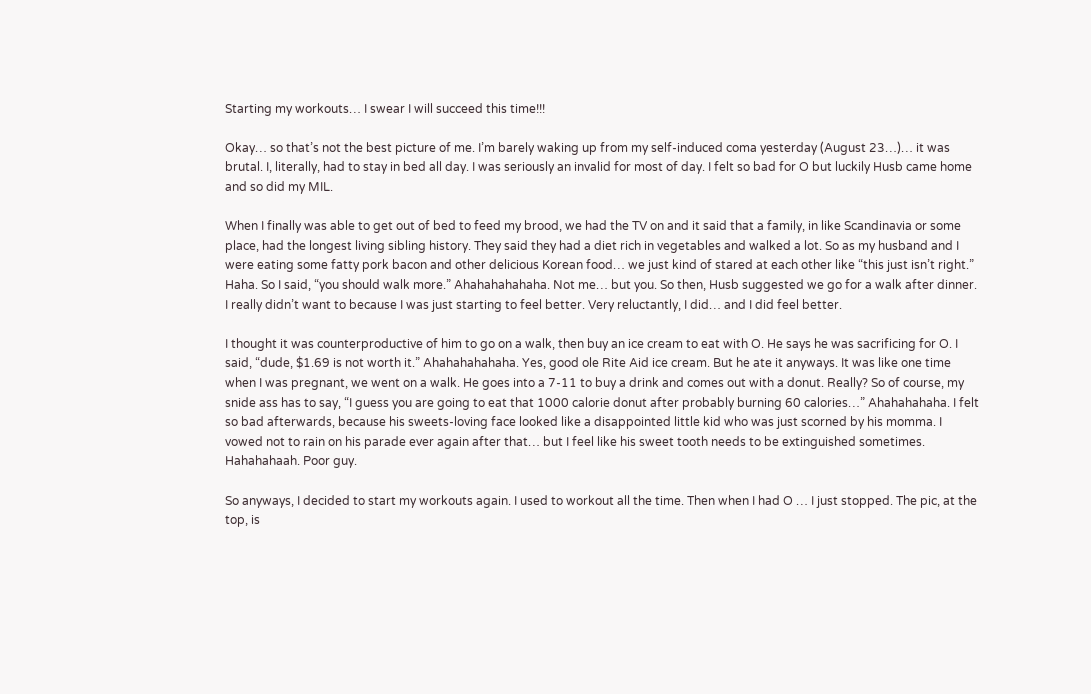Starting my workouts… I swear I will succeed this time!!!

Okay… so that’s not the best picture of me. I’m barely waking up from my self-induced coma yesterday (August 23…)… it was brutal. I, literally, had to stay in bed all day. I was seriously an invalid for most of day. I felt so bad for O but luckily Husb came home and so did my MIL.

When I finally was able to get out of bed to feed my brood, we had the TV on and it said that a family, in like Scandinavia or some place, had the longest living sibling history. They said they had a diet rich in vegetables and walked a lot. So as my husband and I were eating some fatty pork bacon and other delicious Korean food… we just kind of stared at each other like “this just isn’t right.” Haha. So I said, “you should walk more.” Ahahahahahaha. Not me… but you. So then, Husb suggested we go for a walk after dinner. I really didn’t want to because I was just starting to feel better. Very reluctantly, I did… and I did feel better.

I thought it was counterproductive of him to go on a walk, then buy an ice cream to eat with O. He says he was sacrificing for O. I said, “dude, $1.69 is not worth it.” Ahahahahahaha. Yes, good ole Rite Aid ice cream. But he ate it anyways. It was like one time when I was pregnant, we went on a walk. He goes into a 7-11 to buy a drink and comes out with a donut. Really? So of course, my snide ass has to say, “I guess you are going to eat that 1000 calorie donut after probably burning 60 calories…” Ahahahahaha. I felt so bad afterwards, because his sweets-loving face looked like a disappointed little kid who was just scorned by his momma. I vowed not to rain on his parade ever again after that… but I feel like his sweet tooth needs to be extinguished sometimes. Hahahahaah. Poor guy.

So anyways, I decided to start my workouts again. I used to workout all the time. Then when I had O … I just stopped. The pic, at the top, is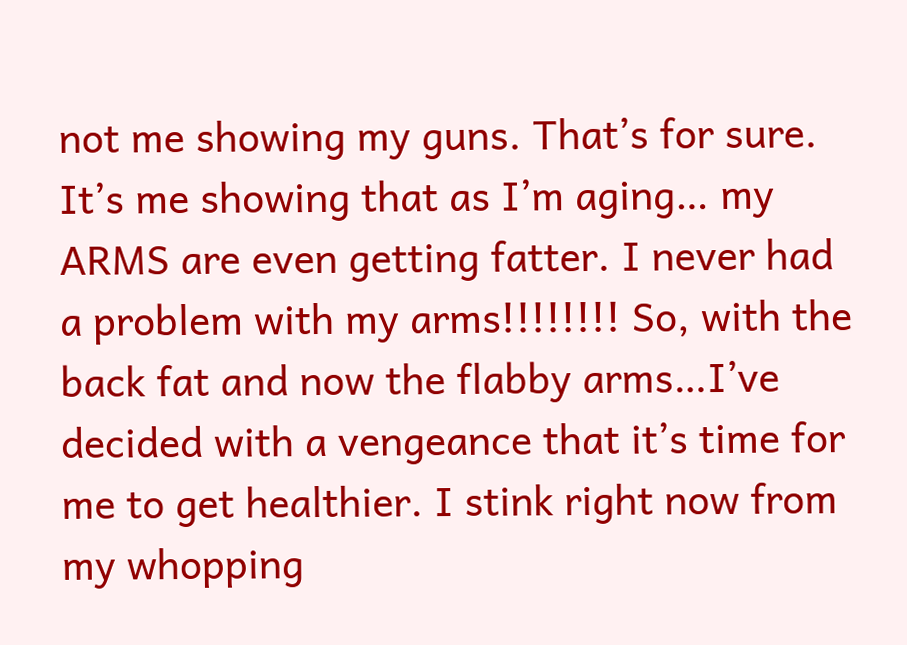not me showing my guns. That’s for sure. It’s me showing that as I’m aging… my ARMS are even getting fatter. I never had a problem with my arms!!!!!!!! So, with the back fat and now the flabby arms…I’ve decided with a vengeance that it’s time for me to get healthier. I stink right now from my whopping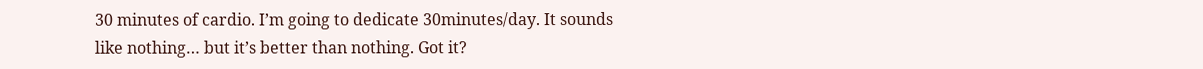30 minutes of cardio. I’m going to dedicate 30minutes/day. It sounds like nothing… but it’s better than nothing. Got it?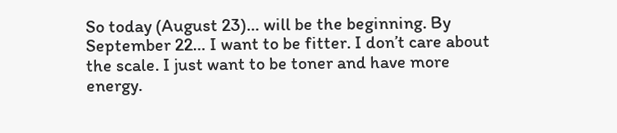So today (August 23)… will be the beginning. By September 22… I want to be fitter. I don’t care about the scale. I just want to be toner and have more energy.